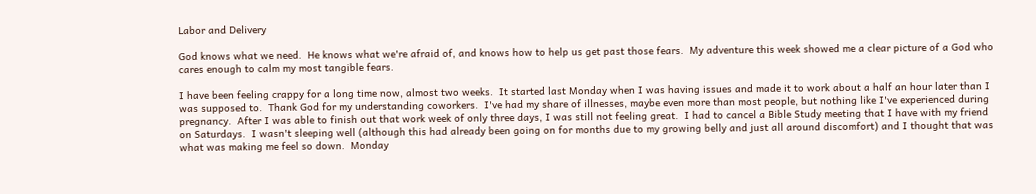Labor and Delivery

God knows what we need.  He knows what we're afraid of, and knows how to help us get past those fears.  My adventure this week showed me a clear picture of a God who cares enough to calm my most tangible fears.

I have been feeling crappy for a long time now, almost two weeks.  It started last Monday when I was having issues and made it to work about a half an hour later than I was supposed to.  Thank God for my understanding coworkers.  I've had my share of illnesses, maybe even more than most people, but nothing like I've experienced during pregnancy.  After I was able to finish out that work week of only three days, I was still not feeling great.  I had to cancel a Bible Study meeting that I have with my friend on Saturdays.  I wasn't sleeping well (although this had already been going on for months due to my growing belly and just all around discomfort) and I thought that was what was making me feel so down.  Monday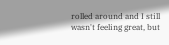rolled around and I still wasn't feeling great, but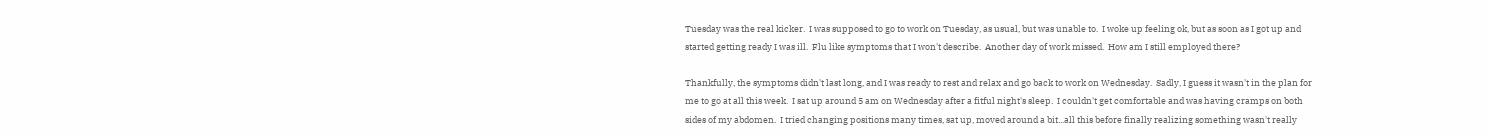Tuesday was the real kicker.  I was supposed to go to work on Tuesday, as usual, but was unable to.  I woke up feeling ok, but as soon as I got up and started getting ready I was ill.  Flu like symptoms that I won't describe.  Another day of work missed.  How am I still employed there?

Thankfully, the symptoms didn't last long, and I was ready to rest and relax and go back to work on Wednesday.  Sadly, I guess it wasn't in the plan for me to go at all this week.  I sat up around 5 am on Wednesday after a fitful night's sleep.  I couldn't get comfortable and was having cramps on both sides of my abdomen.  I tried changing positions many times, sat up, moved around a bit...all this before finally realizing something wasn't really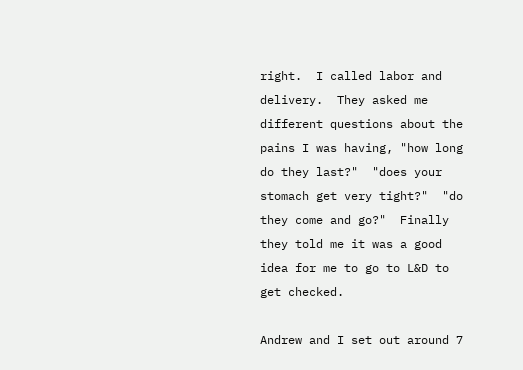right.  I called labor and delivery.  They asked me different questions about the pains I was having, "how long do they last?"  "does your stomach get very tight?"  "do they come and go?"  Finally they told me it was a good idea for me to go to L&D to get checked.

Andrew and I set out around 7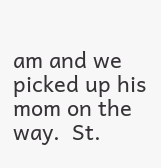am and we picked up his mom on the way.  St.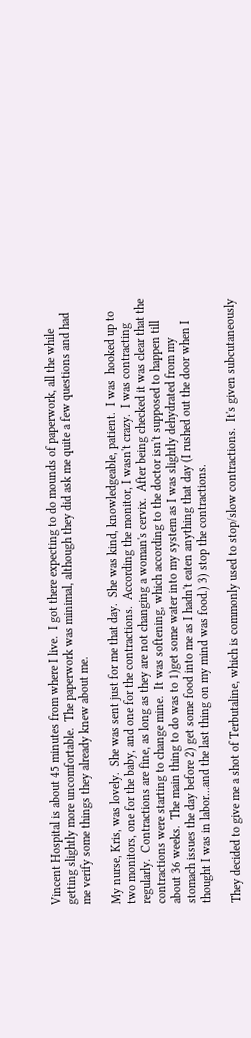Vincent Hospital is about 45 minutes from where I live.  I got there expecting to do mounds of paperwork, all the while getting slightly more uncomfortable.  The paperwork was minimal, although they did ask me quite a few questions and had me verify some things they already knew about me.

My nurse, Kris, was lovely.  She was sent just for me that day.  She was kind, knowledgeable, patient.  I was  hooked up to two monitors, one for the baby, and one for the contractions.  According the monitor, I wasn't crazy.  I was contracting regularly.  Contractions are fine, as long as they are not changing a woman's cervix.  After being checked it was clear that the contractions were starting to change mine.  It was softening, which according to the doctor isn't supposed to happen till about 36 weeks.  The main thing to do was to 1)get some water into my system as I was slightly dehydrated from my stomach issues the day before 2) get some food into me as I hadn't eaten anything that day (I rushed out the door when I thought I was in labor...and the last thing on my mind was food.) 3) stop the contractions.

They decided to give me a shot of Terbutaline, which is commonly used to stop/slow contractions.  It's given subcutaneously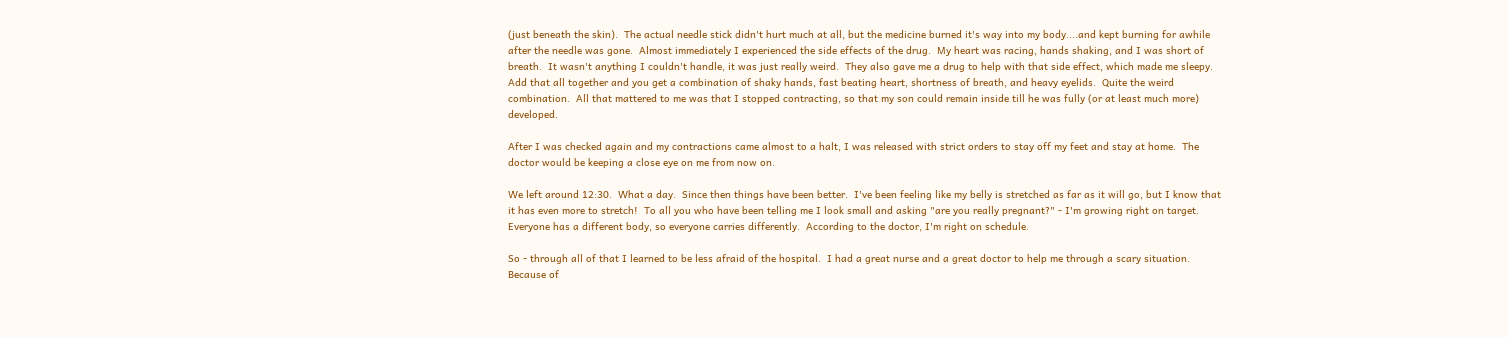(just beneath the skin).  The actual needle stick didn't hurt much at all, but the medicine burned it's way into my body....and kept burning for awhile after the needle was gone.  Almost immediately I experienced the side effects of the drug.  My heart was racing, hands shaking, and I was short of breath.  It wasn't anything I couldn't handle, it was just really weird.  They also gave me a drug to help with that side effect, which made me sleepy.  Add that all together and you get a combination of shaky hands, fast beating heart, shortness of breath, and heavy eyelids.  Quite the weird combination.  All that mattered to me was that I stopped contracting, so that my son could remain inside till he was fully (or at least much more) developed.

After I was checked again and my contractions came almost to a halt, I was released with strict orders to stay off my feet and stay at home.  The doctor would be keeping a close eye on me from now on.

We left around 12:30.  What a day.  Since then things have been better.  I've been feeling like my belly is stretched as far as it will go, but I know that it has even more to stretch!  To all you who have been telling me I look small and asking "are you really pregnant?" - I'm growing right on target.  Everyone has a different body, so everyone carries differently.  According to the doctor, I'm right on schedule.

So - through all of that I learned to be less afraid of the hospital.  I had a great nurse and a great doctor to help me through a scary situation.  Because of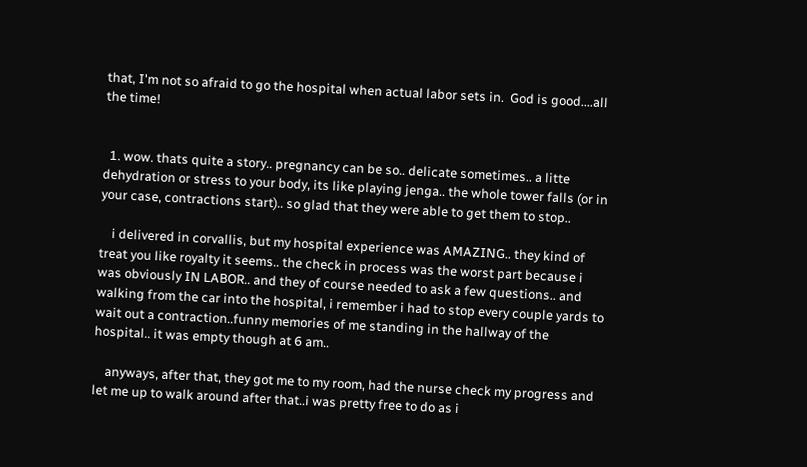that, I'm not so afraid to go the hospital when actual labor sets in.  God is good....all the time!


  1. wow. thats quite a story.. pregnancy can be so.. delicate sometimes.. a litte dehydration or stress to your body, its like playing jenga.. the whole tower falls (or in your case, contractions start).. so glad that they were able to get them to stop..

    i delivered in corvallis, but my hospital experience was AMAZING.. they kind of treat you like royalty it seems.. the check in process was the worst part because i was obviously IN LABOR.. and they of course needed to ask a few questions.. and walking from the car into the hospital, i remember i had to stop every couple yards to wait out a contraction..funny memories of me standing in the hallway of the hospital.. it was empty though at 6 am..

    anyways, after that, they got me to my room, had the nurse check my progress and let me up to walk around after that..i was pretty free to do as i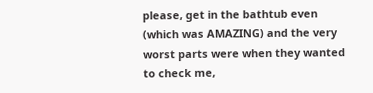please, get in the bathtub even (which was AMAZING) and the very worst parts were when they wanted to check me,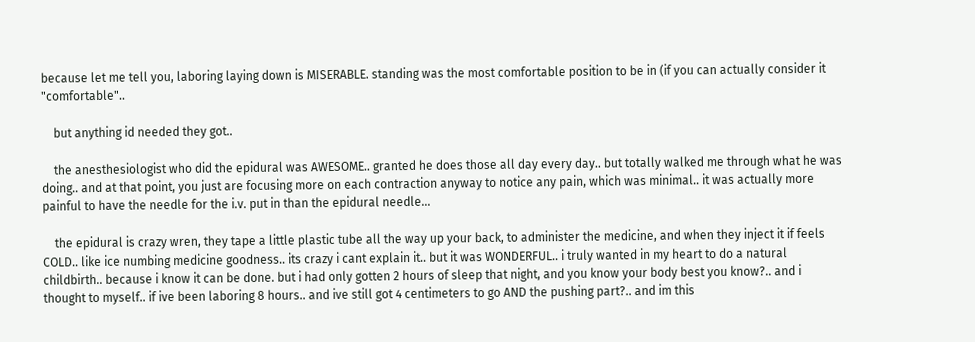because let me tell you, laboring laying down is MISERABLE. standing was the most comfortable position to be in (if you can actually consider it "comfortable"..

    but anything id needed they got..

    the anesthesiologist who did the epidural was AWESOME.. granted he does those all day every day.. but totally walked me through what he was doing.. and at that point, you just are focusing more on each contraction anyway to notice any pain, which was minimal.. it was actually more painful to have the needle for the i.v. put in than the epidural needle...

    the epidural is crazy wren, they tape a little plastic tube all the way up your back, to administer the medicine, and when they inject it if feels COLD.. like ice numbing medicine goodness.. its crazy i cant explain it.. but it was WONDERFUL.. i truly wanted in my heart to do a natural childbirth.. because i know it can be done. but i had only gotten 2 hours of sleep that night, and you know your body best you know?.. and i thought to myself.. if ive been laboring 8 hours.. and ive still got 4 centimeters to go AND the pushing part?.. and im this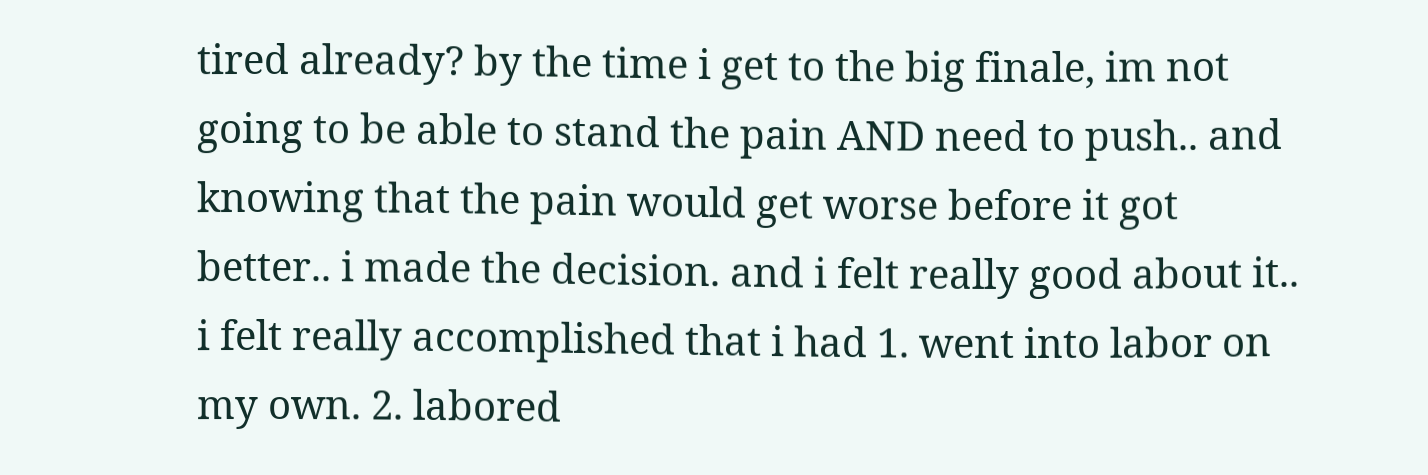tired already? by the time i get to the big finale, im not going to be able to stand the pain AND need to push.. and knowing that the pain would get worse before it got better.. i made the decision. and i felt really good about it.. i felt really accomplished that i had 1. went into labor on my own. 2. labored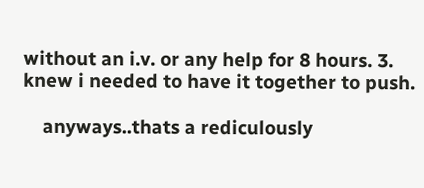without an i.v. or any help for 8 hours. 3. knew i needed to have it together to push.

    anyways..thats a rediculously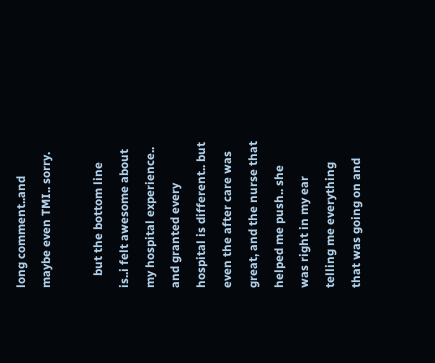long comment..and maybe even TMI.. sorry.

    but the bottom line is..i felt awesome about my hospital experience.. and granted every hospital is different.. but even the after care was great, and the nurse that helped me push.. she was right in my ear telling me everything that was going on and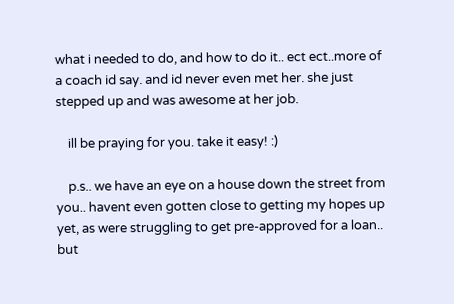what i needed to do, and how to do it.. ect ect..more of a coach id say. and id never even met her. she just stepped up and was awesome at her job.

    ill be praying for you. take it easy! :)

    p.s.. we have an eye on a house down the street from you.. havent even gotten close to getting my hopes up yet, as were struggling to get pre-approved for a loan.. but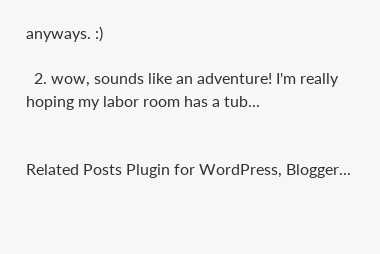anyways. :)

  2. wow, sounds like an adventure! I'm really hoping my labor room has a tub...


Related Posts Plugin for WordPress, Blogger...